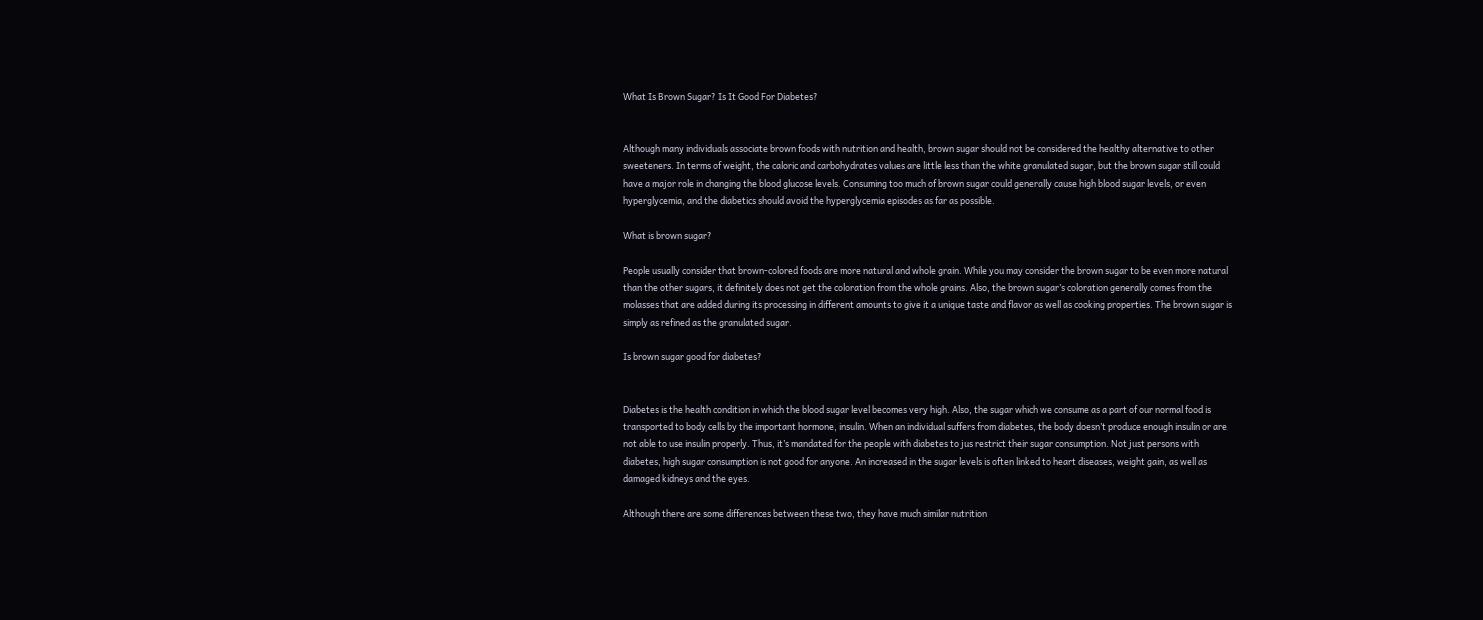What Is Brown Sugar? Is It Good For Diabetes?


Although many individuals associate brown foods with nutrition and health, brown sugar should not be considered the healthy alternative to other sweeteners. In terms of weight, the caloric and carbohydrates values are little less than the white granulated sugar, but the brown sugar still could have a major role in changing the blood glucose levels. Consuming too much of brown sugar could generally cause high blood sugar levels, or even hyperglycemia, and the diabetics should avoid the hyperglycemia episodes as far as possible.

What is brown sugar?

People usually consider that brown-colored foods are more natural and whole grain. While you may consider the brown sugar to be even more natural than the other sugars, it definitely does not get the coloration from the whole grains. Also, the brown sugar’s coloration generally comes from the molasses that are added during its processing in different amounts to give it a unique taste and flavor as well as cooking properties. The brown sugar is simply as refined as the granulated sugar.

Is brown sugar good for diabetes?


Diabetes is the health condition in which the blood sugar level becomes very high. Also, the sugar which we consume as a part of our normal food is transported to body cells by the important hormone, insulin. When an individual suffers from diabetes, the body doesn’t produce enough insulin or are not able to use insulin properly. Thus, it’s mandated for the people with diabetes to jus restrict their sugar consumption. Not just persons with diabetes, high sugar consumption is not good for anyone. An increased in the sugar levels is often linked to heart diseases, weight gain, as well as damaged kidneys and the eyes.

Although there are some differences between these two, they have much similar nutrition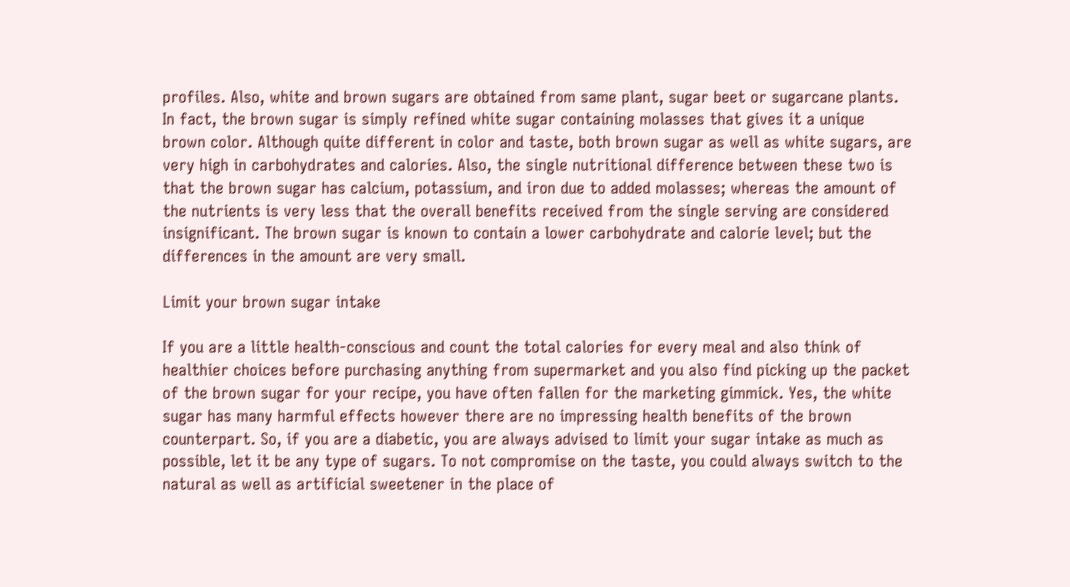profiles. Also, white and brown sugars are obtained from same plant, sugar beet or sugarcane plants. In fact, the brown sugar is simply refined white sugar containing molasses that gives it a unique brown color. Although quite different in color and taste, both brown sugar as well as white sugars, are very high in carbohydrates and calories. Also, the single nutritional difference between these two is that the brown sugar has calcium, potassium, and iron due to added molasses; whereas the amount of the nutrients is very less that the overall benefits received from the single serving are considered insignificant. The brown sugar is known to contain a lower carbohydrate and calorie level; but the differences in the amount are very small.

Limit your brown sugar intake

If you are a little health-conscious and count the total calories for every meal and also think of healthier choices before purchasing anything from supermarket and you also find picking up the packet of the brown sugar for your recipe, you have often fallen for the marketing gimmick. Yes, the white sugar has many harmful effects however there are no impressing health benefits of the brown counterpart. So, if you are a diabetic, you are always advised to limit your sugar intake as much as possible, let it be any type of sugars. To not compromise on the taste, you could always switch to the natural as well as artificial sweetener in the place of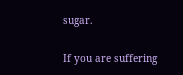sugar.

If you are suffering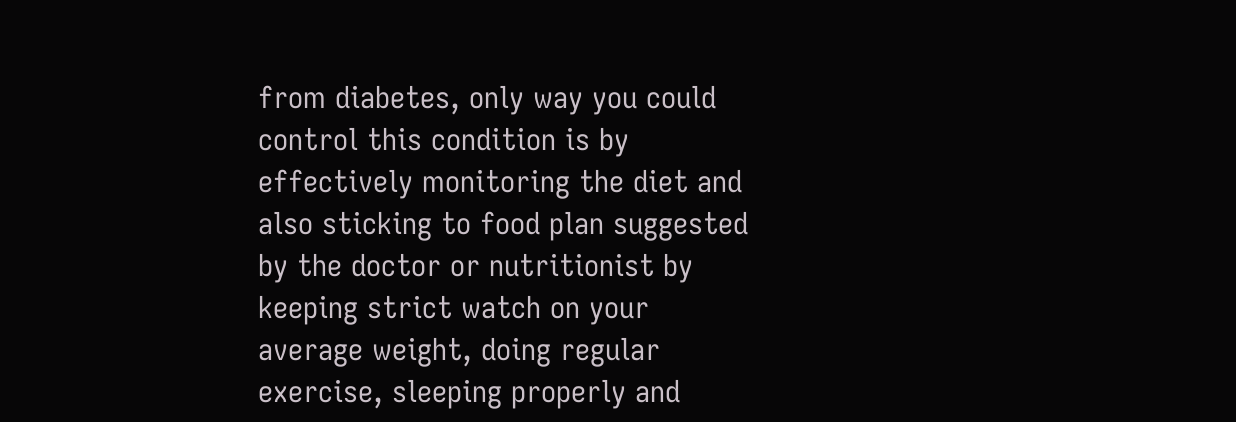from diabetes, only way you could control this condition is by effectively monitoring the diet and also sticking to food plan suggested by the doctor or nutritionist by keeping strict watch on your average weight, doing regular exercise, sleeping properly and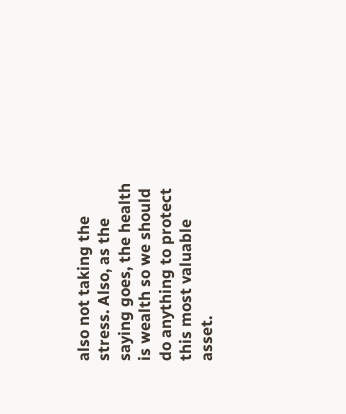also not taking the stress. Also, as the saying goes, the health is wealth so we should do anything to protect this most valuable asset.